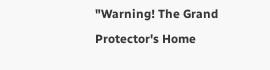"Warning! The Grand Protector's Home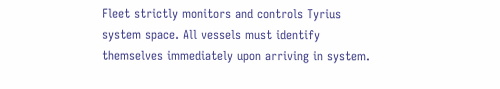Fleet strictly monitors and controls Tyrius system space. All vessels must identify themselves immediately upon arriving in system.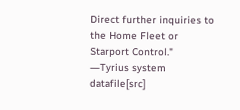Direct further inquiries to the Home Fleet or Starport Control."
―Tyrius system datafile[src]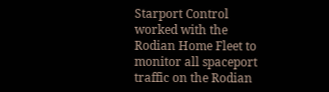Starport Control worked with the Rodian Home Fleet to monitor all spaceport traffic on the Rodian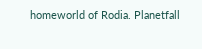homeworld of Rodia. Planetfall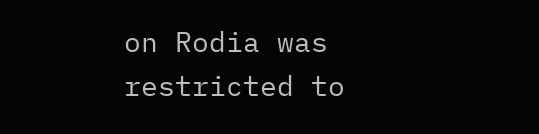on Rodia was restricted to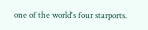one of the world's four starports.